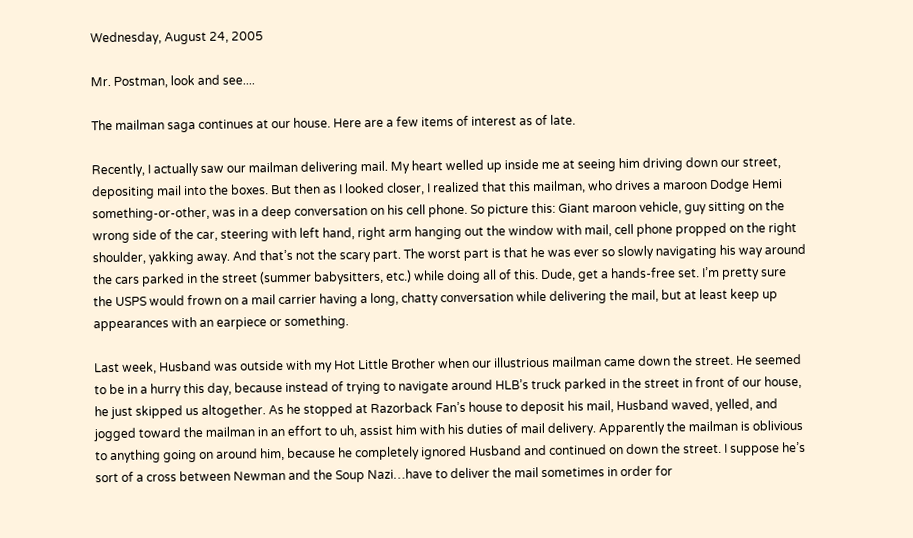Wednesday, August 24, 2005

Mr. Postman, look and see....

The mailman saga continues at our house. Here are a few items of interest as of late.

Recently, I actually saw our mailman delivering mail. My heart welled up inside me at seeing him driving down our street, depositing mail into the boxes. But then as I looked closer, I realized that this mailman, who drives a maroon Dodge Hemi something-or-other, was in a deep conversation on his cell phone. So picture this: Giant maroon vehicle, guy sitting on the wrong side of the car, steering with left hand, right arm hanging out the window with mail, cell phone propped on the right shoulder, yakking away. And that’s not the scary part. The worst part is that he was ever so slowly navigating his way around the cars parked in the street (summer babysitters, etc.) while doing all of this. Dude, get a hands-free set. I’m pretty sure the USPS would frown on a mail carrier having a long, chatty conversation while delivering the mail, but at least keep up appearances with an earpiece or something.

Last week, Husband was outside with my Hot Little Brother when our illustrious mailman came down the street. He seemed to be in a hurry this day, because instead of trying to navigate around HLB’s truck parked in the street in front of our house, he just skipped us altogether. As he stopped at Razorback Fan’s house to deposit his mail, Husband waved, yelled, and jogged toward the mailman in an effort to uh, assist him with his duties of mail delivery. Apparently the mailman is oblivious to anything going on around him, because he completely ignored Husband and continued on down the street. I suppose he’s sort of a cross between Newman and the Soup Nazi…have to deliver the mail sometimes in order for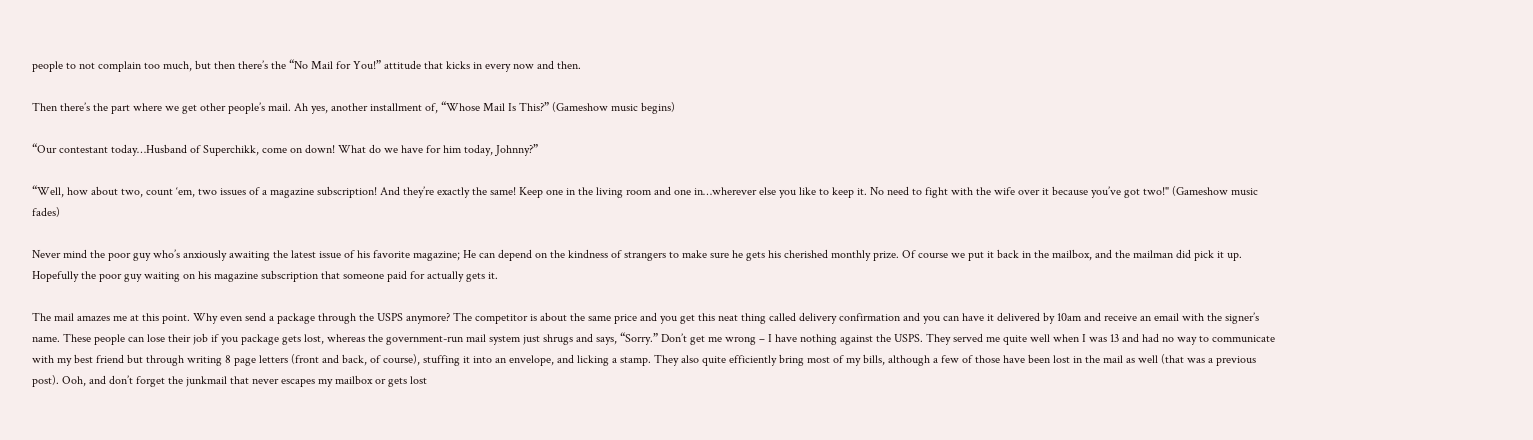people to not complain too much, but then there’s the “No Mail for You!” attitude that kicks in every now and then.

Then there’s the part where we get other people’s mail. Ah yes, another installment of, “Whose Mail Is This?” (Gameshow music begins)

“Our contestant today…Husband of Superchikk, come on down! What do we have for him today, Johnny?”

“Well, how about two, count ‘em, two issues of a magazine subscription! And they’re exactly the same! Keep one in the living room and one in…wherever else you like to keep it. No need to fight with the wife over it because you’ve got two!" (Gameshow music fades)

Never mind the poor guy who’s anxiously awaiting the latest issue of his favorite magazine; He can depend on the kindness of strangers to make sure he gets his cherished monthly prize. Of course we put it back in the mailbox, and the mailman did pick it up. Hopefully the poor guy waiting on his magazine subscription that someone paid for actually gets it.

The mail amazes me at this point. Why even send a package through the USPS anymore? The competitor is about the same price and you get this neat thing called delivery confirmation and you can have it delivered by 10am and receive an email with the signer’s name. These people can lose their job if you package gets lost, whereas the government-run mail system just shrugs and says, “Sorry.” Don’t get me wrong – I have nothing against the USPS. They served me quite well when I was 13 and had no way to communicate with my best friend but through writing 8 page letters (front and back, of course), stuffing it into an envelope, and licking a stamp. They also quite efficiently bring most of my bills, although a few of those have been lost in the mail as well (that was a previous post). Ooh, and don’t forget the junkmail that never escapes my mailbox or gets lost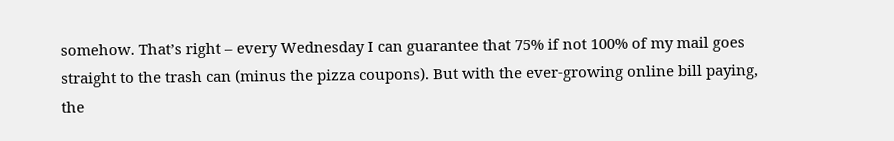somehow. That’s right – every Wednesday I can guarantee that 75% if not 100% of my mail goes straight to the trash can (minus the pizza coupons). But with the ever-growing online bill paying, the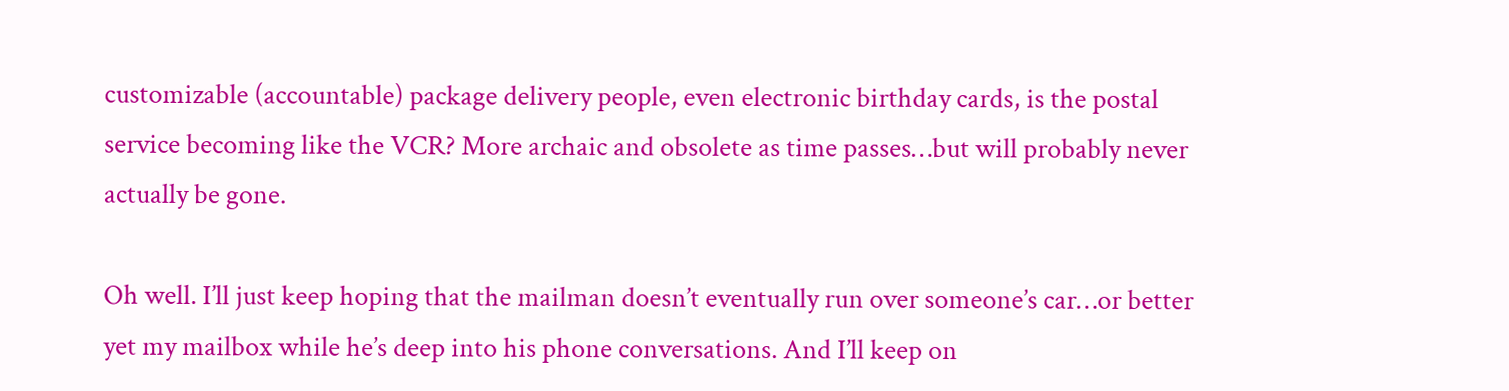customizable (accountable) package delivery people, even electronic birthday cards, is the postal service becoming like the VCR? More archaic and obsolete as time passes…but will probably never actually be gone.

Oh well. I’ll just keep hoping that the mailman doesn’t eventually run over someone’s car…or better yet my mailbox while he’s deep into his phone conversations. And I’ll keep on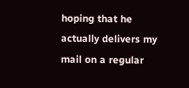hoping that he actually delivers my mail on a regular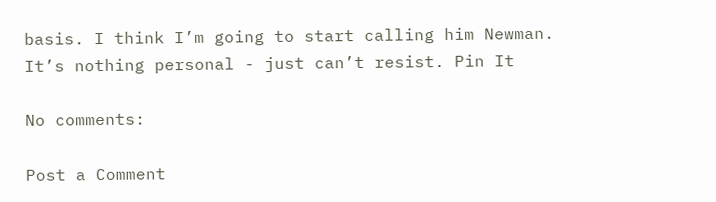basis. I think I’m going to start calling him Newman. It’s nothing personal - just can’t resist. Pin It

No comments:

Post a Comment